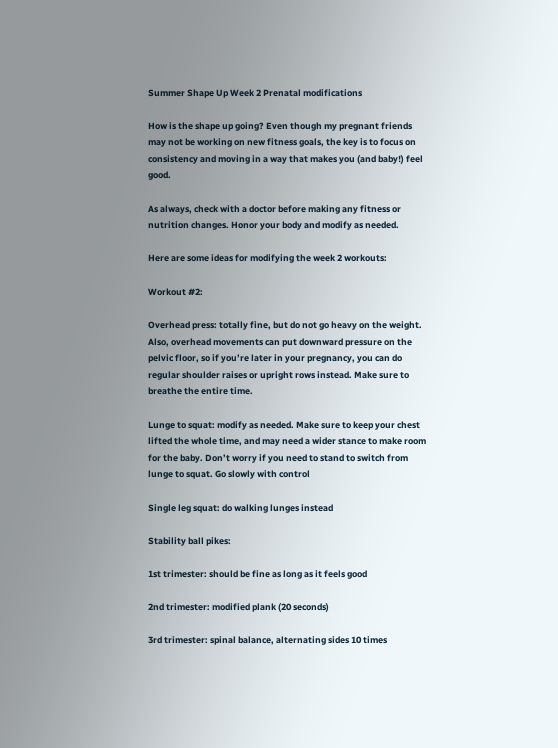Summer Shape Up Week 2 Prenatal modifications

How is the shape up going? Even though my pregnant friends may not be working on new fitness goals, the key is to focus on consistency and moving in a way that makes you (and baby!) feel good.

As always, check with a doctor before making any fitness or nutrition changes. Honor your body and modify as needed.

Here are some ideas for modifying the week 2 workouts:

Workout #2:

Overhead press: totally fine, but do not go heavy on the weight. Also, overhead movements can put downward pressure on the pelvic floor, so if you’re later in your pregnancy, you can do regular shoulder raises or upright rows instead. Make sure to breathe the entire time.

Lunge to squat: modify as needed. Make sure to keep your chest lifted the whole time, and may need a wider stance to make room for the baby. Don’t worry if you need to stand to switch from lunge to squat. Go slowly with control

Single leg squat: do walking lunges instead

Stability ball pikes:

1st trimester: should be fine as long as it feels good

2nd trimester: modified plank (20 seconds)

3rd trimester: spinal balance, alternating sides 10 times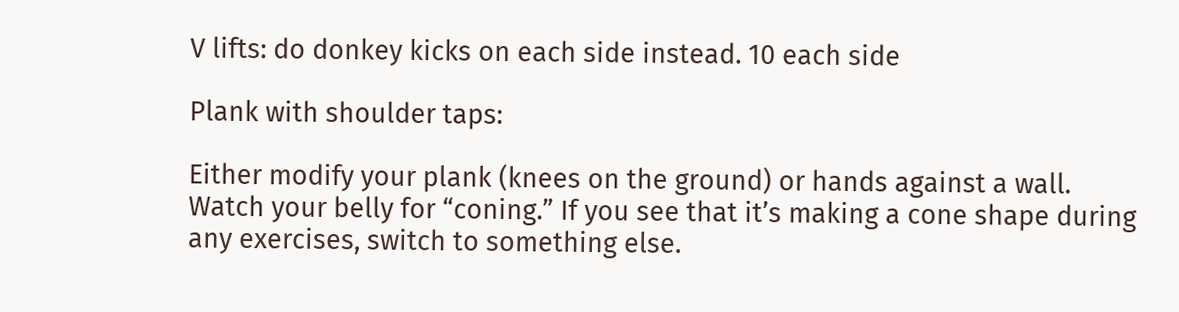V lifts: do donkey kicks on each side instead. 10 each side

Plank with shoulder taps:

Either modify your plank (knees on the ground) or hands against a wall. Watch your belly for “coning.” If you see that it’s making a cone shape during any exercises, switch to something else.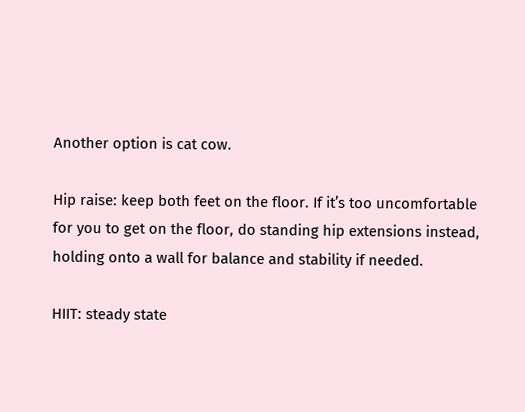Another option is cat cow.

Hip raise: keep both feet on the floor. If it’s too uncomfortable for you to get on the floor, do standing hip extensions instead, holding onto a wall for balance and stability if needed.

HIIT: steady state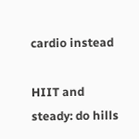cardio instead

HIIT and steady: do hills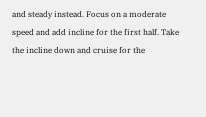and steady instead. Focus on a moderate speed and add incline for the first half. Take the incline down and cruise for the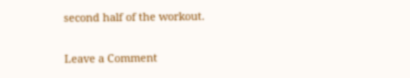second half of the workout.

Leave a Comment